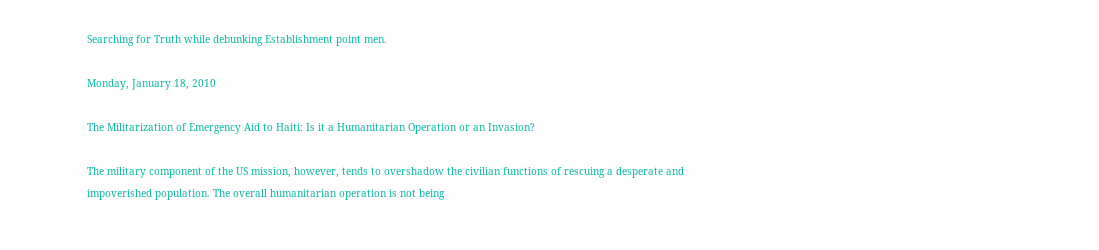Searching for Truth while debunking Establishment point men.

Monday, January 18, 2010

The Militarization of Emergency Aid to Haiti: Is it a Humanitarian Operation or an Invasion?

The military component of the US mission, however, tends to overshadow the civilian functions of rescuing a desperate and impoverished population. The overall humanitarian operation is not being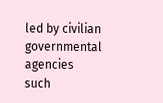led by civilian governmental agencies such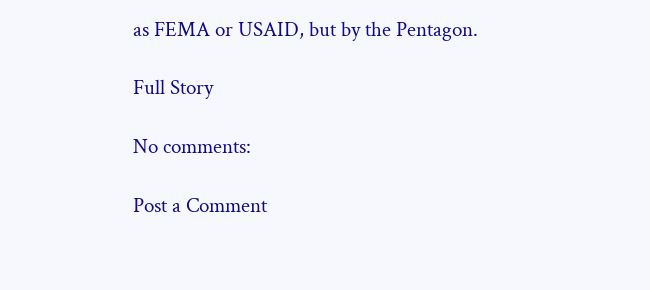as FEMA or USAID, but by the Pentagon.

Full Story

No comments:

Post a Comment